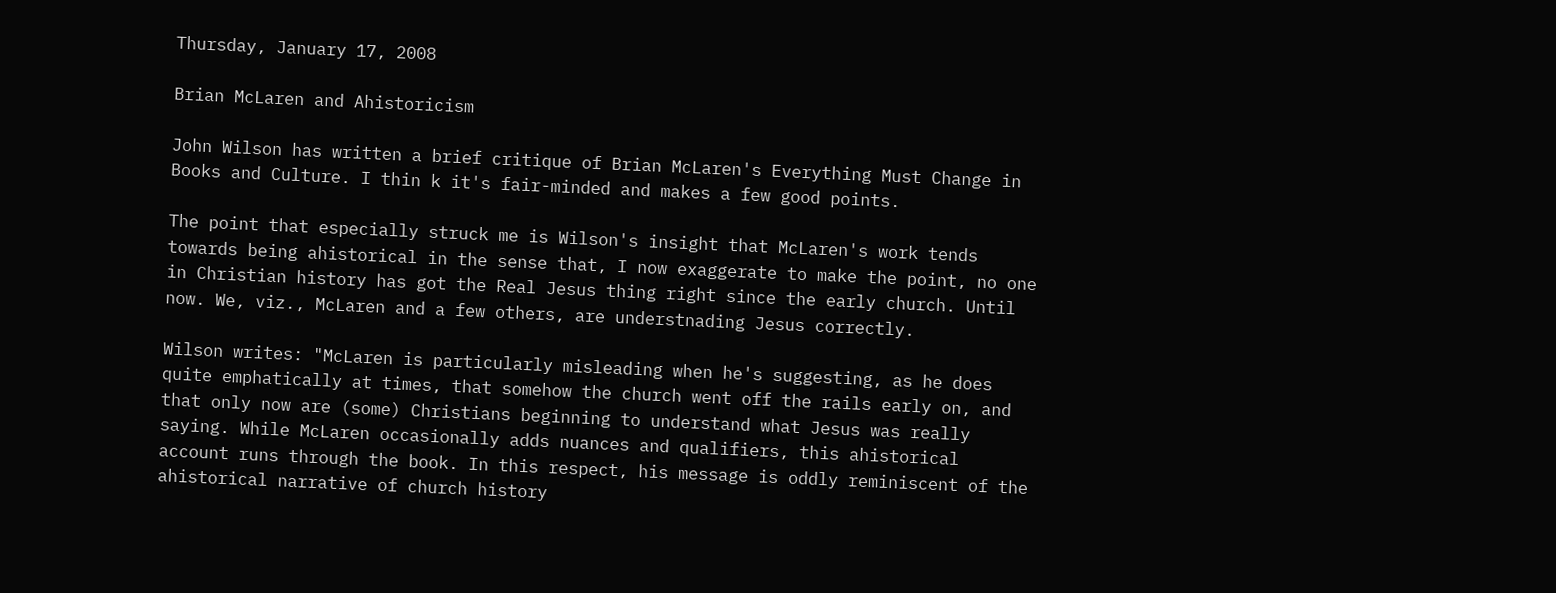Thursday, January 17, 2008

Brian McLaren and Ahistoricism

John Wilson has written a brief critique of Brian McLaren's Everything Must Change in Books and Culture. I thin k it's fair-minded and makes a few good points.

The point that especially struck me is Wilson's insight that McLaren's work tends towards being ahistorical in the sense that, I now exaggerate to make the point, no one in Christian history has got the Real Jesus thing right since the early church. Until now. We, viz., McLaren and a few others, are understnading Jesus correctly.

Wilson writes: "McLaren is particularly misleading when he's suggesting, as he does quite emphatically at times, that somehow the church went off the rails early on, and that only now are (some) Christians beginning to understand what Jesus was really saying. While McLaren occasionally adds nuances and qualifiers, this ahistorical account runs through the book. In this respect, his message is oddly reminiscent of the ahistorical narrative of church history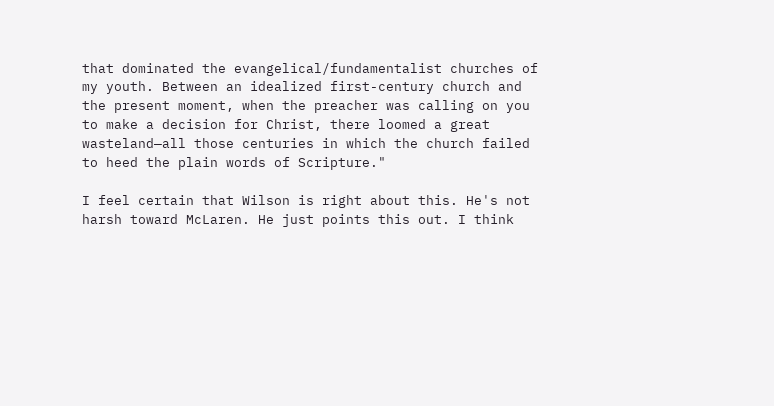that dominated the evangelical/fundamentalist churches of my youth. Between an idealized first-century church and the present moment, when the preacher was calling on you to make a decision for Christ, there loomed a great wasteland—all those centuries in which the church failed to heed the plain words of Scripture."

I feel certain that Wilson is right about this. He's not harsh toward McLaren. He just points this out. I think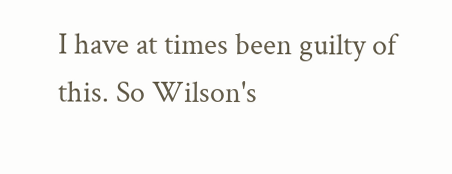I have at times been guilty of this. So Wilson's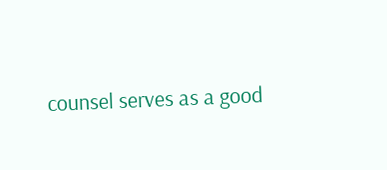counsel serves as a good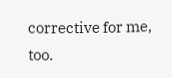corrective for me, too.